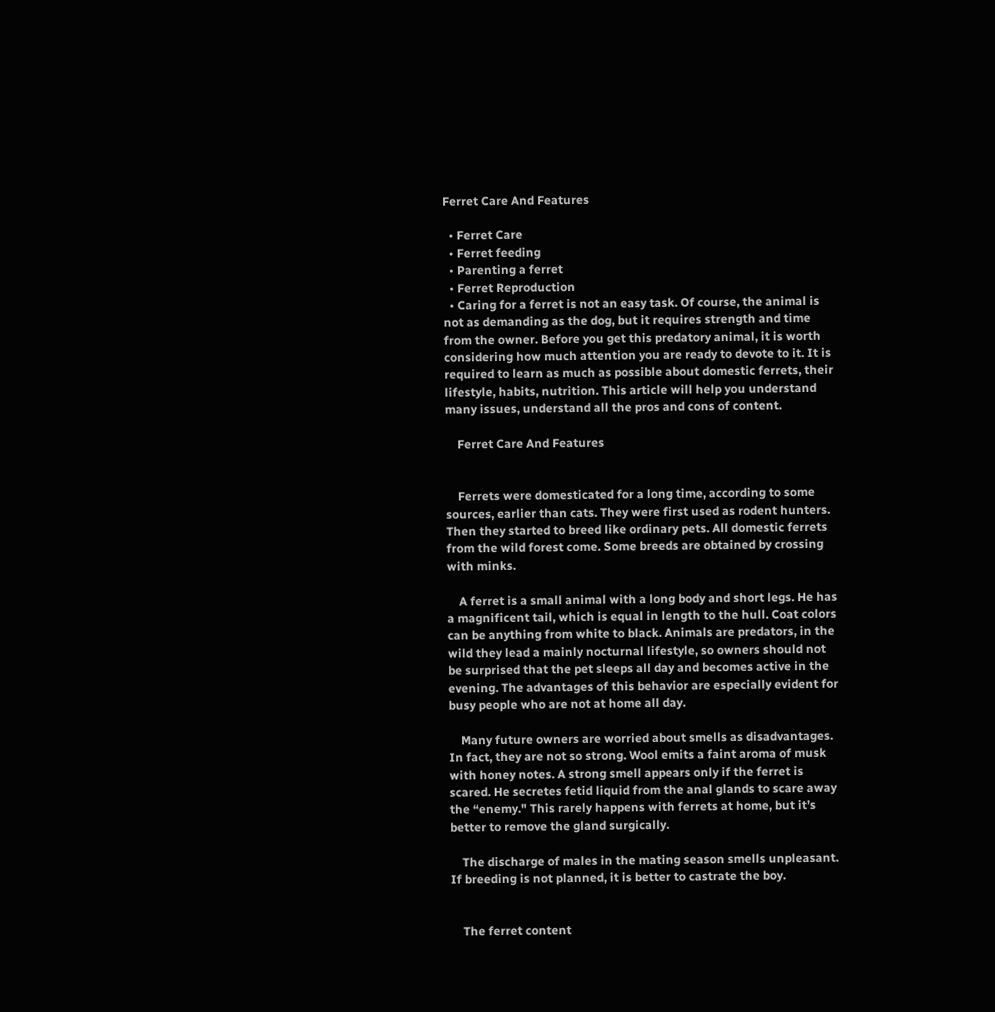Ferret Care And Features

  • Ferret Care
  • Ferret feeding
  • Parenting a ferret
  • Ferret Reproduction
  • Caring for a ferret is not an easy task. Of course, the animal is not as demanding as the dog, but it requires strength and time from the owner. Before you get this predatory animal, it is worth considering how much attention you are ready to devote to it. It is required to learn as much as possible about domestic ferrets, their lifestyle, habits, nutrition. This article will help you understand many issues, understand all the pros and cons of content.

    Ferret Care And Features


    Ferrets were domesticated for a long time, according to some sources, earlier than cats. They were first used as rodent hunters. Then they started to breed like ordinary pets. All domestic ferrets from the wild forest come. Some breeds are obtained by crossing with minks.

    A ferret is a small animal with a long body and short legs. He has a magnificent tail, which is equal in length to the hull. Coat colors can be anything from white to black. Animals are predators, in the wild they lead a mainly nocturnal lifestyle, so owners should not be surprised that the pet sleeps all day and becomes active in the evening. The advantages of this behavior are especially evident for busy people who are not at home all day.

    Many future owners are worried about smells as disadvantages. In fact, they are not so strong. Wool emits a faint aroma of musk with honey notes. A strong smell appears only if the ferret is scared. He secretes fetid liquid from the anal glands to scare away the “enemy." This rarely happens with ferrets at home, but it’s better to remove the gland surgically.

    The discharge of males in the mating season smells unpleasant. If breeding is not planned, it is better to castrate the boy.


    The ferret content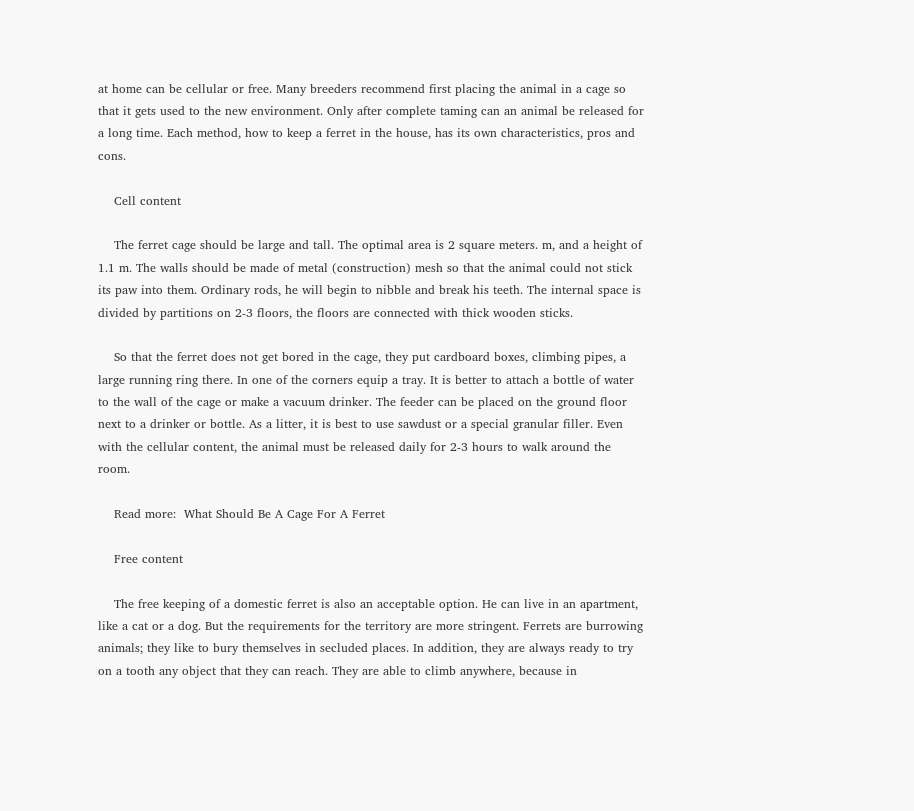at home can be cellular or free. Many breeders recommend first placing the animal in a cage so that it gets used to the new environment. Only after complete taming can an animal be released for a long time. Each method, how to keep a ferret in the house, has its own characteristics, pros and cons.

    Cell content

    The ferret cage should be large and tall. The optimal area is 2 square meters. m, and a height of 1.1 m. The walls should be made of metal (construction) mesh so that the animal could not stick its paw into them. Ordinary rods, he will begin to nibble and break his teeth. The internal space is divided by partitions on 2-3 floors, the floors are connected with thick wooden sticks.

    So that the ferret does not get bored in the cage, they put cardboard boxes, climbing pipes, a large running ring there. In one of the corners equip a tray. It is better to attach a bottle of water to the wall of the cage or make a vacuum drinker. The feeder can be placed on the ground floor next to a drinker or bottle. As a litter, it is best to use sawdust or a special granular filler. Even with the cellular content, the animal must be released daily for 2-3 hours to walk around the room.

    Read more:  What Should Be A Cage For A Ferret

    Free content

    The free keeping of a domestic ferret is also an acceptable option. He can live in an apartment, like a cat or a dog. But the requirements for the territory are more stringent. Ferrets are burrowing animals; they like to bury themselves in secluded places. In addition, they are always ready to try on a tooth any object that they can reach. They are able to climb anywhere, because in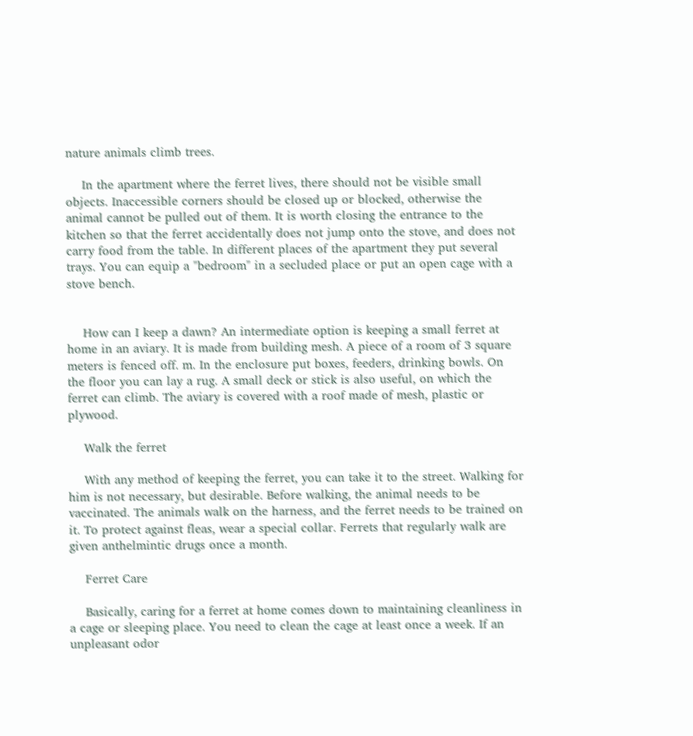nature animals climb trees.

    In the apartment where the ferret lives, there should not be visible small objects. Inaccessible corners should be closed up or blocked, otherwise the animal cannot be pulled out of them. It is worth closing the entrance to the kitchen so that the ferret accidentally does not jump onto the stove, and does not carry food from the table. In different places of the apartment they put several trays. You can equip a "bedroom" in a secluded place or put an open cage with a stove bench.


    How can I keep a dawn? An intermediate option is keeping a small ferret at home in an aviary. It is made from building mesh. A piece of a room of 3 square meters is fenced off. m. In the enclosure put boxes, feeders, drinking bowls. On the floor you can lay a rug. A small deck or stick is also useful, on which the ferret can climb. The aviary is covered with a roof made of mesh, plastic or plywood.

    Walk the ferret

    With any method of keeping the ferret, you can take it to the street. Walking for him is not necessary, but desirable. Before walking, the animal needs to be vaccinated. The animals walk on the harness, and the ferret needs to be trained on it. To protect against fleas, wear a special collar. Ferrets that regularly walk are given anthelmintic drugs once a month.

    Ferret Care

    Basically, caring for a ferret at home comes down to maintaining cleanliness in a cage or sleeping place. You need to clean the cage at least once a week. If an unpleasant odor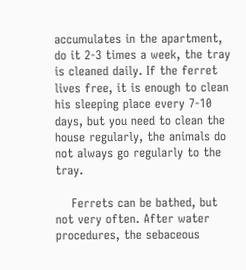accumulates in the apartment, do it 2-3 times a week, the tray is cleaned daily. If the ferret lives free, it is enough to clean his sleeping place every 7-10 days, but you need to clean the house regularly, the animals do not always go regularly to the tray.

    Ferrets can be bathed, but not very often. After water procedures, the sebaceous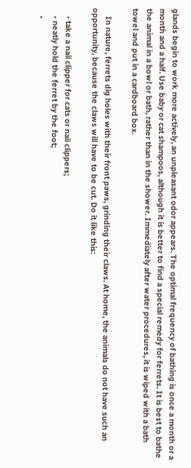glands begin to work more actively, an unpleasant odor appears. The optimal frequency of bathing is once a month or a month and a half. Use baby or cat shampoos, although it is better to find a special remedy for ferrets. It is best to bathe the animal in a bowl or bath, rather than in the shower. Immediately after water procedures, it is wiped with a bath towel and put in a cardboard box.

    In nature, ferrets dig holes with their front paws, grinding their claws. At home, the animals do not have such an opportunity, because the claws will have to be cut. Do it like this:

    • take a nail clipper for cats or nail clippers;
    • neatly hold the ferret by the foot;
    •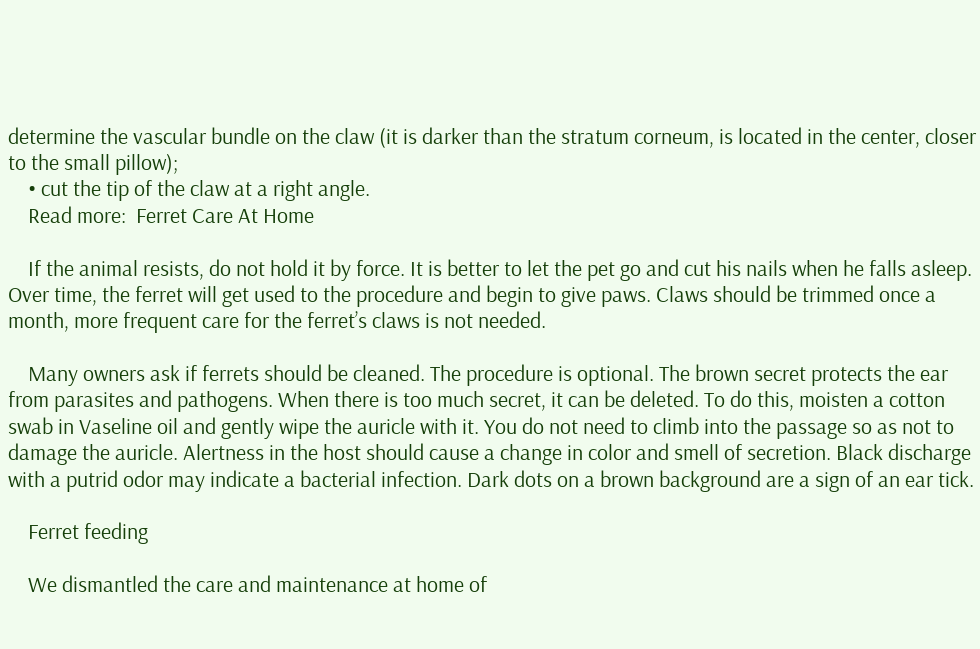determine the vascular bundle on the claw (it is darker than the stratum corneum, is located in the center, closer to the small pillow);
    • cut the tip of the claw at a right angle.
    Read more:  Ferret Care At Home

    If the animal resists, do not hold it by force. It is better to let the pet go and cut his nails when he falls asleep. Over time, the ferret will get used to the procedure and begin to give paws. Claws should be trimmed once a month, more frequent care for the ferret’s claws is not needed.

    Many owners ask if ferrets should be cleaned. The procedure is optional. The brown secret protects the ear from parasites and pathogens. When there is too much secret, it can be deleted. To do this, moisten a cotton swab in Vaseline oil and gently wipe the auricle with it. You do not need to climb into the passage so as not to damage the auricle. Alertness in the host should cause a change in color and smell of secretion. Black discharge with a putrid odor may indicate a bacterial infection. Dark dots on a brown background are a sign of an ear tick.

    Ferret feeding

    We dismantled the care and maintenance at home of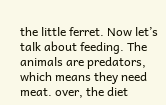the little ferret. Now let’s talk about feeding. The animals are predators, which means they need meat. over, the diet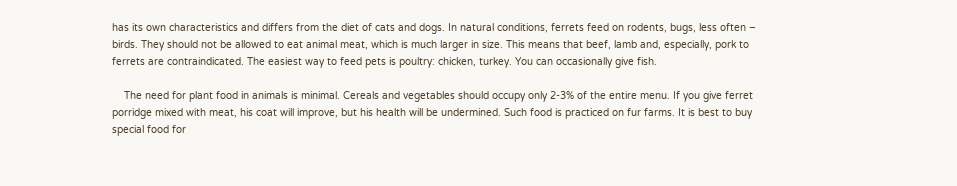has its own characteristics and differs from the diet of cats and dogs. In natural conditions, ferrets feed on rodents, bugs, less often – birds. They should not be allowed to eat animal meat, which is much larger in size. This means that beef, lamb and, especially, pork to ferrets are contraindicated. The easiest way to feed pets is poultry: chicken, turkey. You can occasionally give fish.

    The need for plant food in animals is minimal. Cereals and vegetables should occupy only 2-3% of the entire menu. If you give ferret porridge mixed with meat, his coat will improve, but his health will be undermined. Such food is practiced on fur farms. It is best to buy special food for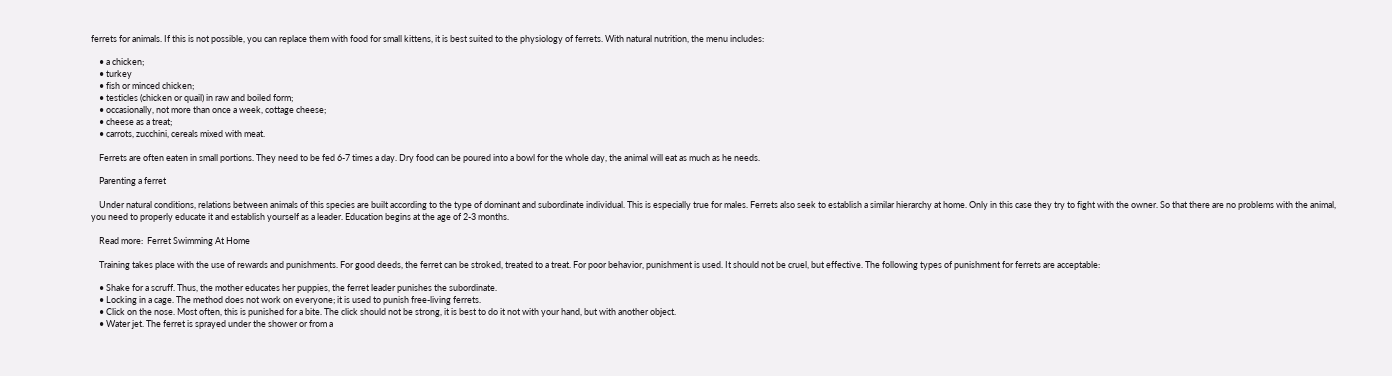ferrets for animals. If this is not possible, you can replace them with food for small kittens, it is best suited to the physiology of ferrets. With natural nutrition, the menu includes:

    • a chicken;
    • turkey
    • fish or minced chicken;
    • testicles (chicken or quail) in raw and boiled form;
    • occasionally, not more than once a week, cottage cheese;
    • cheese as a treat;
    • carrots, zucchini, cereals mixed with meat.

    Ferrets are often eaten in small portions. They need to be fed 6-7 times a day. Dry food can be poured into a bowl for the whole day, the animal will eat as much as he needs.

    Parenting a ferret

    Under natural conditions, relations between animals of this species are built according to the type of dominant and subordinate individual. This is especially true for males. Ferrets also seek to establish a similar hierarchy at home. Only in this case they try to fight with the owner. So that there are no problems with the animal, you need to properly educate it and establish yourself as a leader. Education begins at the age of 2-3 months.

    Read more:  Ferret Swimming At Home

    Training takes place with the use of rewards and punishments. For good deeds, the ferret can be stroked, treated to a treat. For poor behavior, punishment is used. It should not be cruel, but effective. The following types of punishment for ferrets are acceptable:

    • Shake for a scruff. Thus, the mother educates her puppies, the ferret leader punishes the subordinate.
    • Locking in a cage. The method does not work on everyone; it is used to punish free-living ferrets.
    • Click on the nose. Most often, this is punished for a bite. The click should not be strong, it is best to do it not with your hand, but with another object.
    • Water jet. The ferret is sprayed under the shower or from a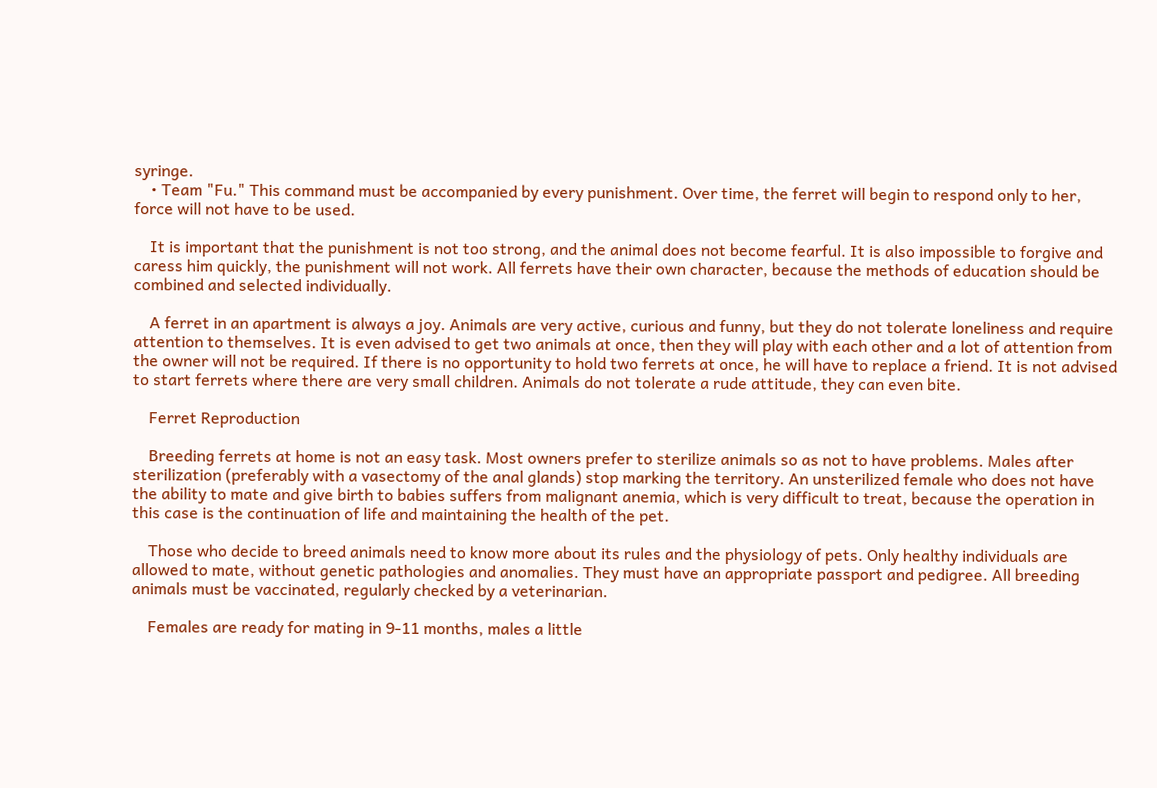syringe.
    • Team "Fu." This command must be accompanied by every punishment. Over time, the ferret will begin to respond only to her, force will not have to be used.

    It is important that the punishment is not too strong, and the animal does not become fearful. It is also impossible to forgive and caress him quickly, the punishment will not work. All ferrets have their own character, because the methods of education should be combined and selected individually.

    A ferret in an apartment is always a joy. Animals are very active, curious and funny, but they do not tolerate loneliness and require attention to themselves. It is even advised to get two animals at once, then they will play with each other and a lot of attention from the owner will not be required. If there is no opportunity to hold two ferrets at once, he will have to replace a friend. It is not advised to start ferrets where there are very small children. Animals do not tolerate a rude attitude, they can even bite.

    Ferret Reproduction

    Breeding ferrets at home is not an easy task. Most owners prefer to sterilize animals so as not to have problems. Males after sterilization (preferably with a vasectomy of the anal glands) stop marking the territory. An unsterilized female who does not have the ability to mate and give birth to babies suffers from malignant anemia, which is very difficult to treat, because the operation in this case is the continuation of life and maintaining the health of the pet.

    Those who decide to breed animals need to know more about its rules and the physiology of pets. Only healthy individuals are allowed to mate, without genetic pathologies and anomalies. They must have an appropriate passport and pedigree. All breeding animals must be vaccinated, regularly checked by a veterinarian.

    Females are ready for mating in 9-11 months, males a little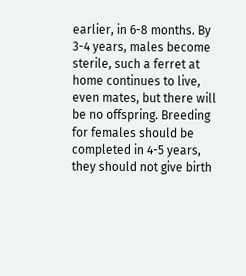earlier, in 6-8 months. By 3-4 years, males become sterile, such a ferret at home continues to live, even mates, but there will be no offspring. Breeding for females should be completed in 4-5 years, they should not give birth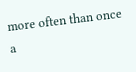more often than once a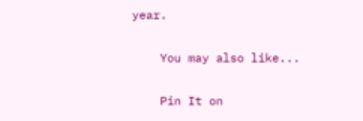year.

    You may also like...

    Pin It on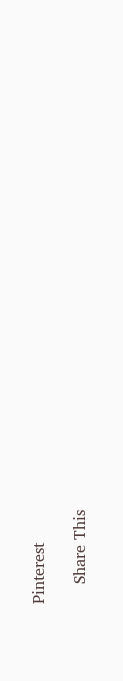Pinterest

    Share This